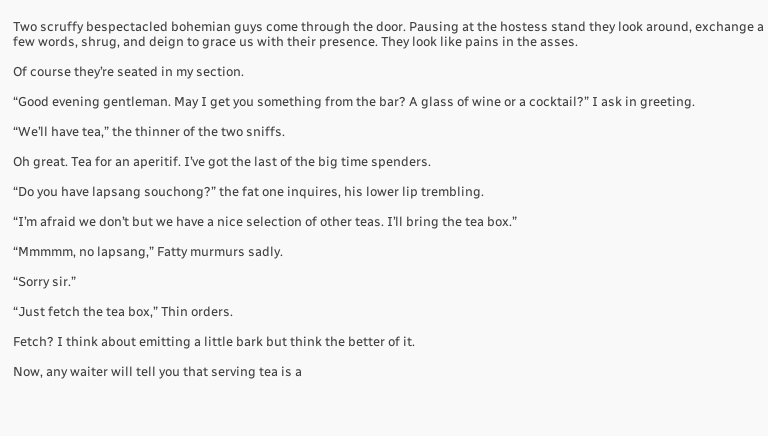Two scruffy bespectacled bohemian guys come through the door. Pausing at the hostess stand they look around, exchange a few words, shrug, and deign to grace us with their presence. They look like pains in the asses.

Of course they’re seated in my section.

“Good evening gentleman. May I get you something from the bar? A glass of wine or a cocktail?” I ask in greeting.

“We’ll have tea,” the thinner of the two sniffs.

Oh great. Tea for an aperitif. I’ve got the last of the big time spenders.

“Do you have lapsang souchong?” the fat one inquires, his lower lip trembling.

“I’m afraid we don’t but we have a nice selection of other teas. I’ll bring the tea box.”

“Mmmmm, no lapsang,” Fatty murmurs sadly.

“Sorry sir.”

“Just fetch the tea box,” Thin orders.

Fetch? I think about emitting a little bark but think the better of it.

Now, any waiter will tell you that serving tea is a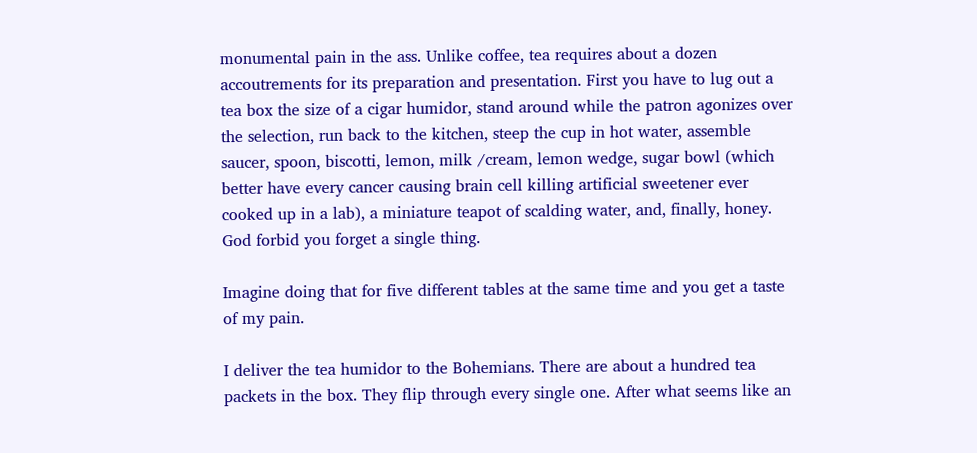monumental pain in the ass. Unlike coffee, tea requires about a dozen accoutrements for its preparation and presentation. First you have to lug out a tea box the size of a cigar humidor, stand around while the patron agonizes over the selection, run back to the kitchen, steep the cup in hot water, assemble saucer, spoon, biscotti, lemon, milk /cream, lemon wedge, sugar bowl (which better have every cancer causing brain cell killing artificial sweetener ever cooked up in a lab), a miniature teapot of scalding water, and, finally, honey. God forbid you forget a single thing.

Imagine doing that for five different tables at the same time and you get a taste of my pain.

I deliver the tea humidor to the Bohemians. There are about a hundred tea packets in the box. They flip through every single one. After what seems like an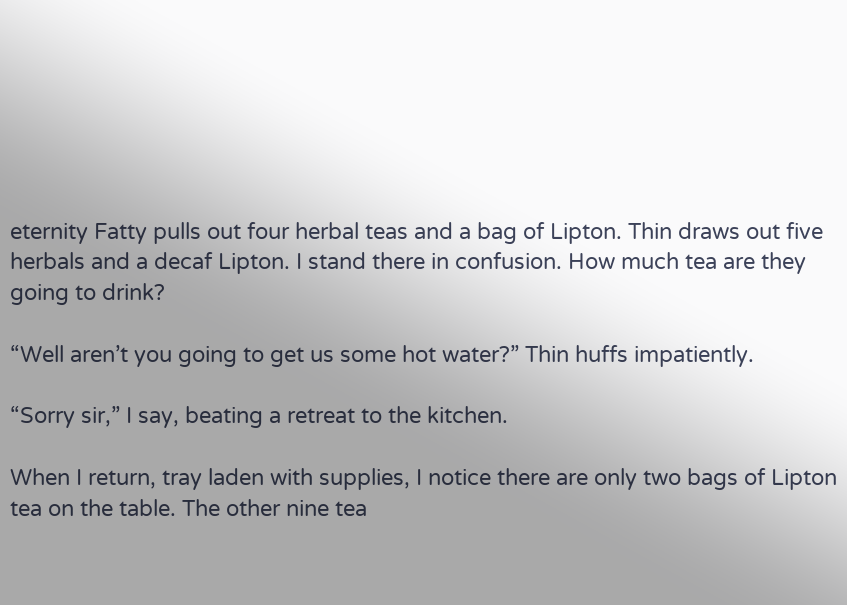eternity Fatty pulls out four herbal teas and a bag of Lipton. Thin draws out five herbals and a decaf Lipton. I stand there in confusion. How much tea are they going to drink?

“Well aren’t you going to get us some hot water?” Thin huffs impatiently.

“Sorry sir,” I say, beating a retreat to the kitchen.

When I return, tray laden with supplies, I notice there are only two bags of Lipton tea on the table. The other nine tea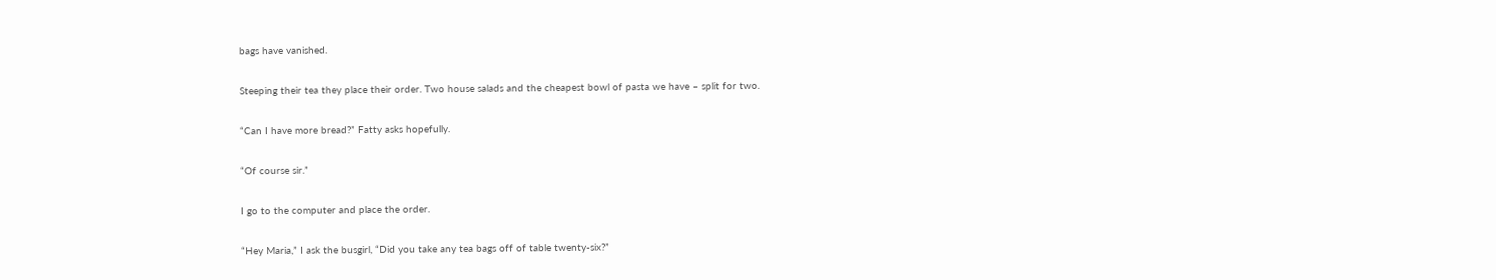bags have vanished.

Steeping their tea they place their order. Two house salads and the cheapest bowl of pasta we have – split for two.

“Can I have more bread?” Fatty asks hopefully.

“Of course sir.”

I go to the computer and place the order.

“Hey Maria,” I ask the busgirl, “Did you take any tea bags off of table twenty-six?”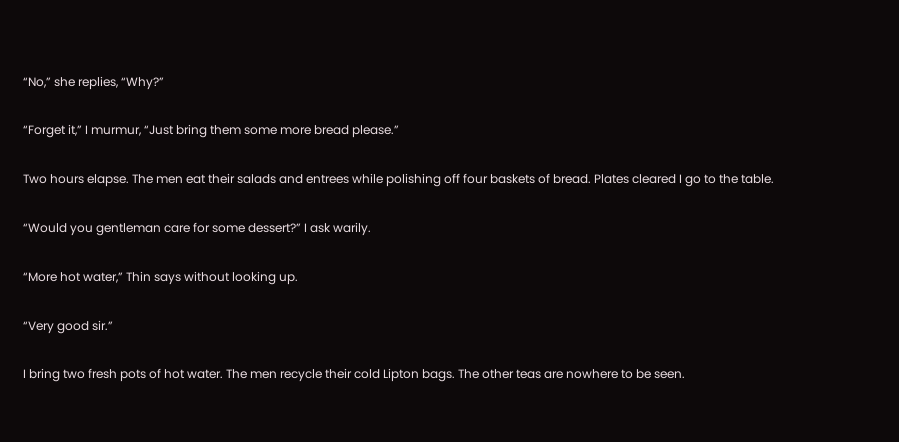“No,” she replies, “Why?”

“Forget it,” I murmur, “Just bring them some more bread please.”

Two hours elapse. The men eat their salads and entrees while polishing off four baskets of bread. Plates cleared I go to the table.

“Would you gentleman care for some dessert?” I ask warily.

“More hot water,” Thin says without looking up.

“Very good sir.”

I bring two fresh pots of hot water. The men recycle their cold Lipton bags. The other teas are nowhere to be seen.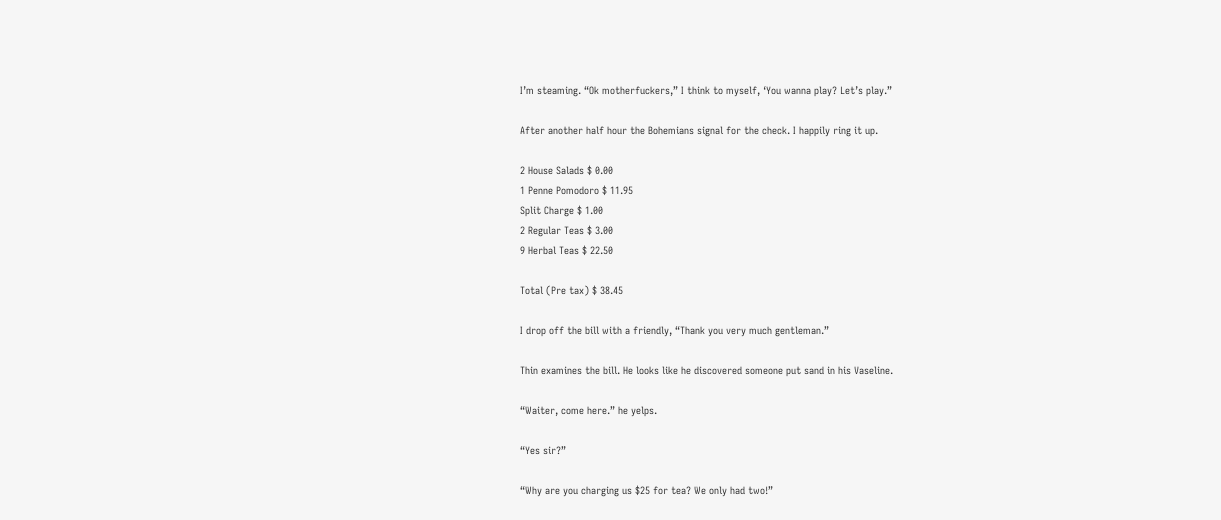I’m steaming. “Ok motherfuckers,” I think to myself, ‘You wanna play? Let’s play.”

After another half hour the Bohemians signal for the check. I happily ring it up.

2 House Salads $ 0.00
1 Penne Pomodoro $ 11.95
Split Charge $ 1.00
2 Regular Teas $ 3.00
9 Herbal Teas $ 22.50

Total (Pre tax) $ 38.45

I drop off the bill with a friendly, “Thank you very much gentleman.”

Thin examines the bill. He looks like he discovered someone put sand in his Vaseline.

“Waiter, come here.” he yelps.

“Yes sir?”

“Why are you charging us $25 for tea? We only had two!”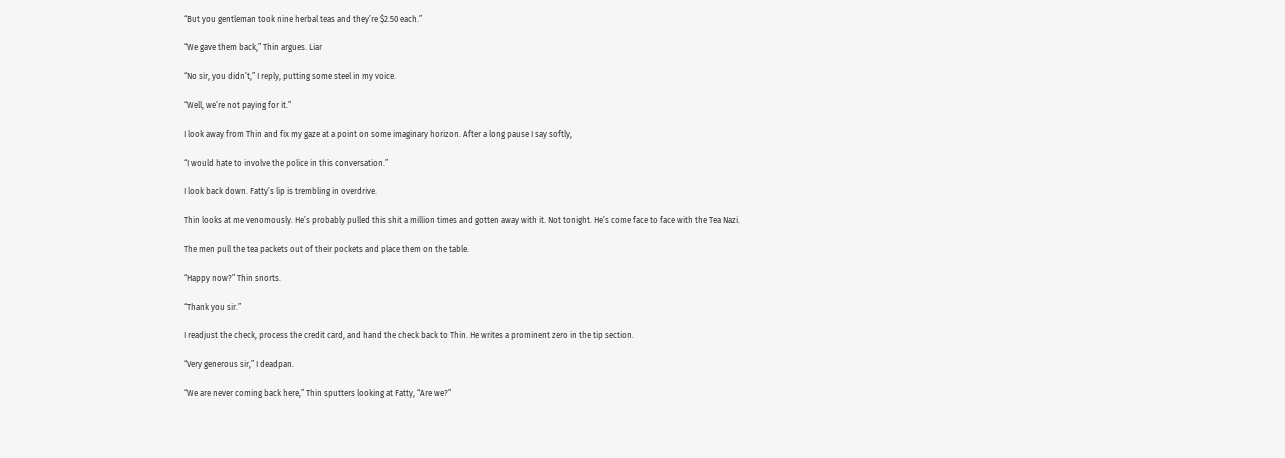“But you gentleman took nine herbal teas and they’re $2.50 each.”

“We gave them back,” Thin argues. Liar

“No sir, you didn’t,” I reply, putting some steel in my voice.

“Well, we’re not paying for it.”

I look away from Thin and fix my gaze at a point on some imaginary horizon. After a long pause I say softly,

“I would hate to involve the police in this conversation.”

I look back down. Fatty’s lip is trembling in overdrive.

Thin looks at me venomously. He’s probably pulled this shit a million times and gotten away with it. Not tonight. He’s come face to face with the Tea Nazi.

The men pull the tea packets out of their pockets and place them on the table.

“Happy now?” Thin snorts.

“Thank you sir.”

I readjust the check, process the credit card, and hand the check back to Thin. He writes a prominent zero in the tip section.

“Very generous sir,” I deadpan.

“We are never coming back here,” Thin sputters looking at Fatty, “Are we?”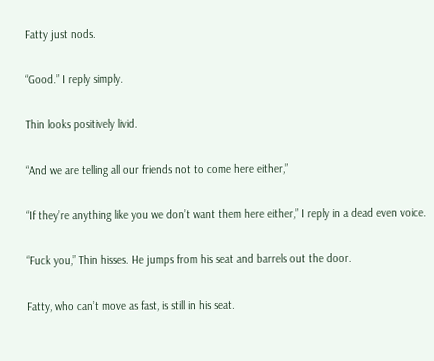Fatty just nods.

“Good.” I reply simply.

Thin looks positively livid.

“And we are telling all our friends not to come here either,”

“If they’re anything like you we don’t want them here either,” I reply in a dead even voice.

“Fuck you,” Thin hisses. He jumps from his seat and barrels out the door.

Fatty, who can’t move as fast, is still in his seat.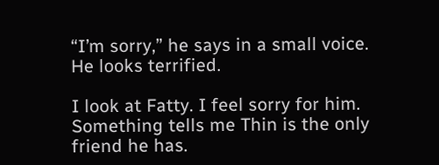“I’m sorry,” he says in a small voice. He looks terrified.

I look at Fatty. I feel sorry for him. Something tells me Thin is the only friend he has.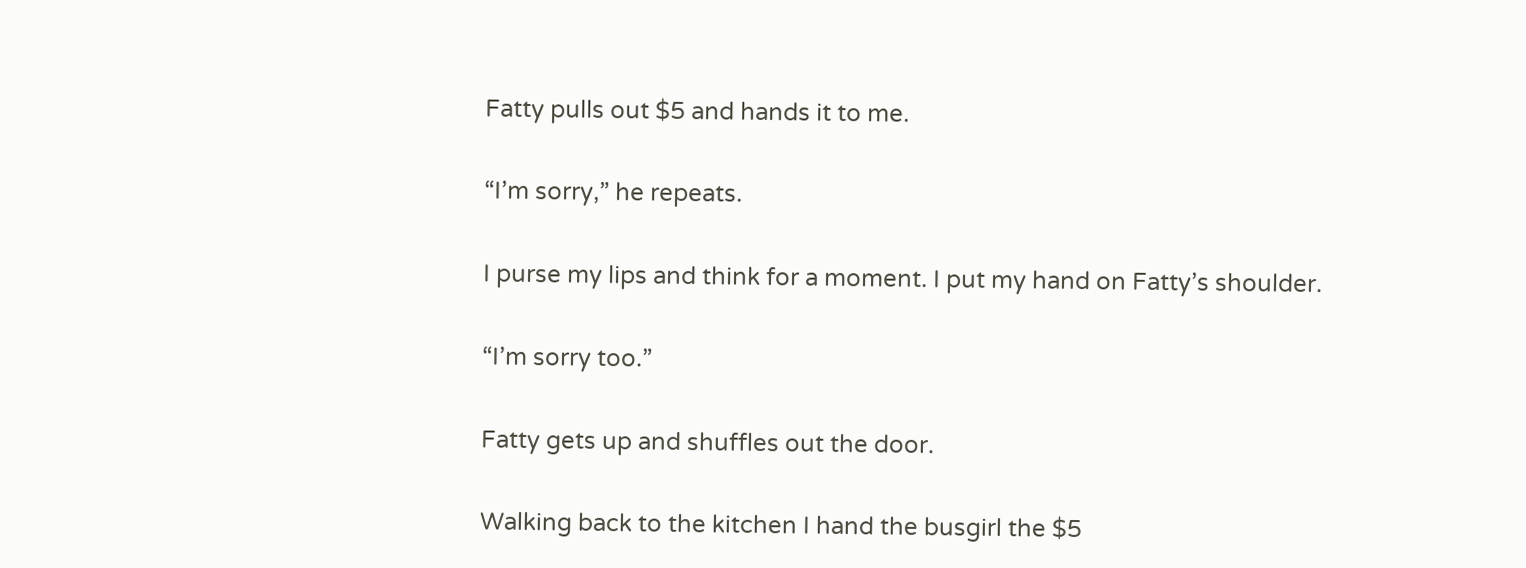Fatty pulls out $5 and hands it to me.

“I’m sorry,” he repeats.

I purse my lips and think for a moment. I put my hand on Fatty’s shoulder.

“I’m sorry too.”

Fatty gets up and shuffles out the door.

Walking back to the kitchen I hand the busgirl the $5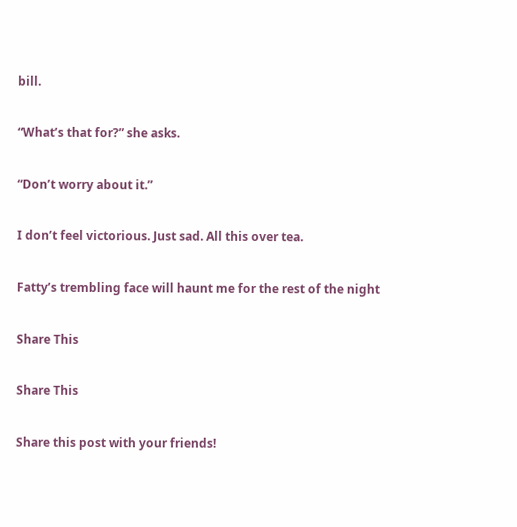bill.

“What’s that for?” she asks.

“Don’t worry about it.”

I don’t feel victorious. Just sad. All this over tea.

Fatty’s trembling face will haunt me for the rest of the night

Share This

Share This

Share this post with your friends!